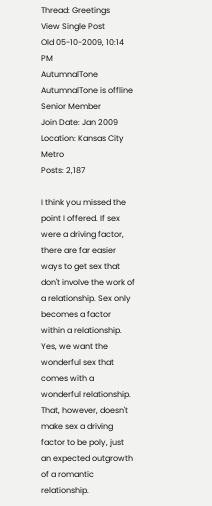Thread: Greetings
View Single Post
Old 05-10-2009, 10:14 PM
AutumnalTone AutumnalTone is offline
Senior Member
Join Date: Jan 2009
Location: Kansas City Metro
Posts: 2,187

I think you missed the point I offered. If sex were a driving factor, there are far easier ways to get sex that don't involve the work of a relationship. Sex only becomes a factor within a relationship. Yes, we want the wonderful sex that comes with a wonderful relationship. That, however, doesn't make sex a driving factor to be poly, just an expected outgrowth of a romantic relationship.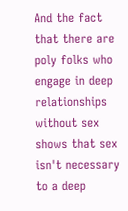And the fact that there are poly folks who engage in deep relationships without sex shows that sex isn't necessary to a deep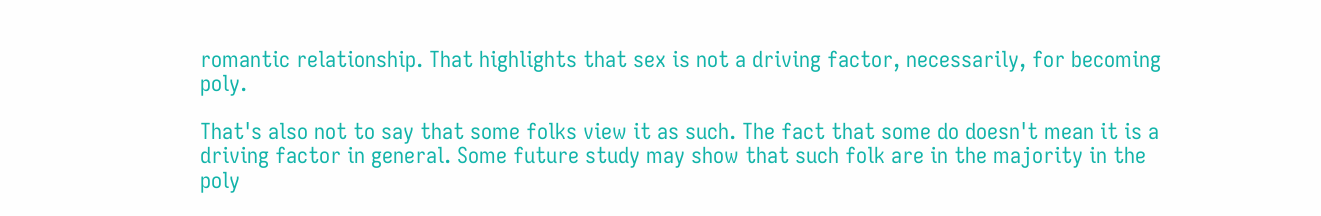romantic relationship. That highlights that sex is not a driving factor, necessarily, for becoming poly.

That's also not to say that some folks view it as such. The fact that some do doesn't mean it is a driving factor in general. Some future study may show that such folk are in the majority in the poly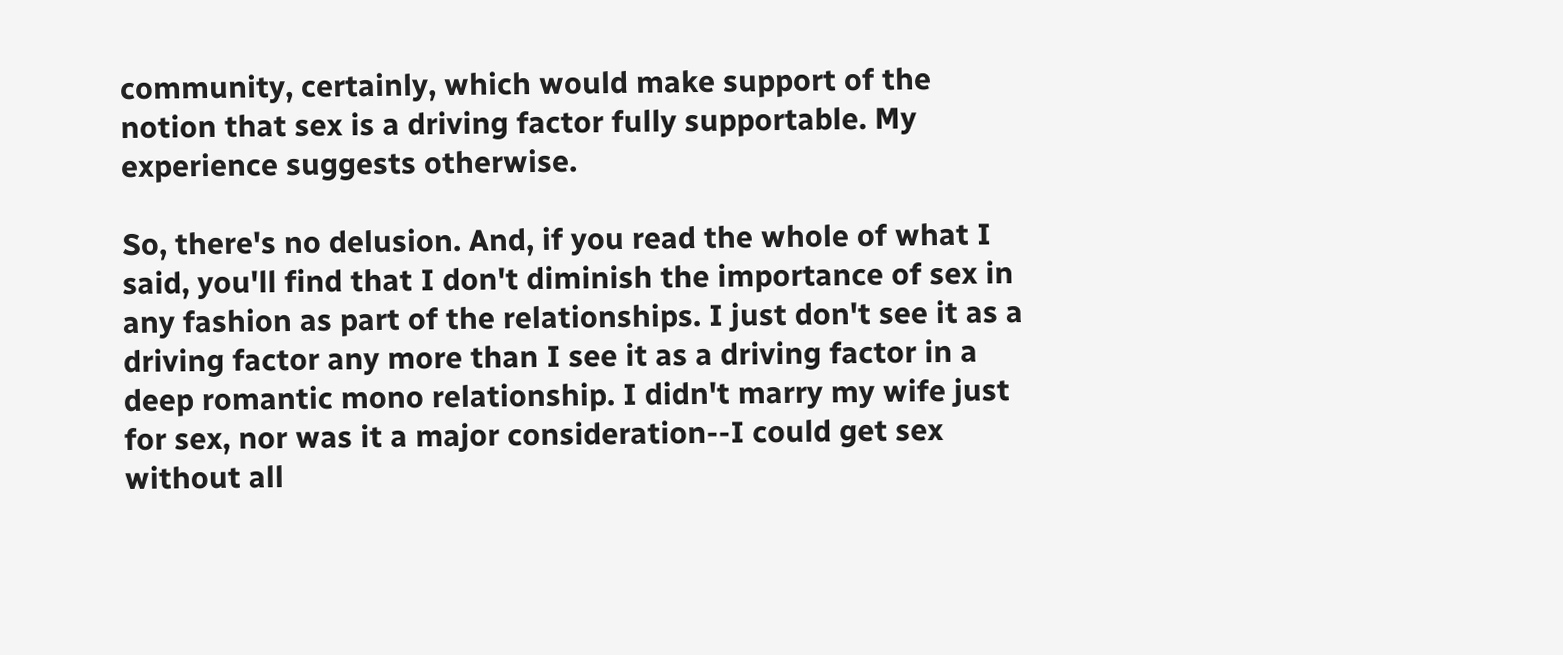community, certainly, which would make support of the notion that sex is a driving factor fully supportable. My experience suggests otherwise.

So, there's no delusion. And, if you read the whole of what I said, you'll find that I don't diminish the importance of sex in any fashion as part of the relationships. I just don't see it as a driving factor any more than I see it as a driving factor in a deep romantic mono relationship. I didn't marry my wife just for sex, nor was it a major consideration--I could get sex without all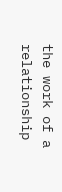the work of a relationship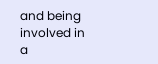and being involved in a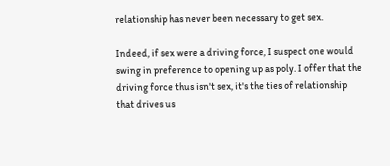relationship has never been necessary to get sex.

Indeed, if sex were a driving force, I suspect one would swing in preference to opening up as poly. I offer that the driving force thus isn't sex, it's the ties of relationship that drives us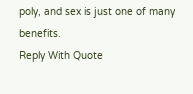poly, and sex is just one of many benefits.
Reply With Quote